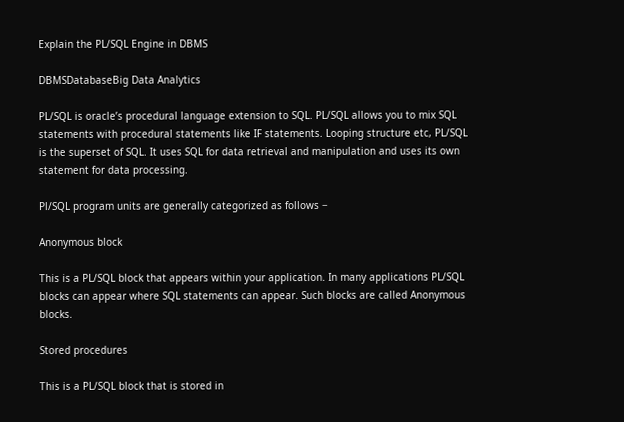Explain the PL/SQL Engine in DBMS

DBMSDatabaseBig Data Analytics

PL/SQL is oracle’s procedural language extension to SQL. PL/SQL allows you to mix SQL statements with procedural statements like IF statements. Looping structure etc, PL/SQL is the superset of SQL. It uses SQL for data retrieval and manipulation and uses its own statement for data processing.

Pl/SQL program units are generally categorized as follows −

Anonymous block

This is a PL/SQL block that appears within your application. In many applications PL/SQL blocks can appear where SQL statements can appear. Such blocks are called Anonymous blocks.

Stored procedures

This is a PL/SQL block that is stored in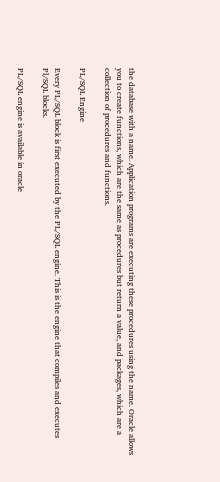the database with a name. Application programs are executing these procedures using the name. Oracle allows you to create functions, which are the same as procedures but return a value, and packages, which are a collection of procedures and functions.

PL/SQL Engine

Every PL/SQL block is first executed by the PL/SQL engine. This is the engine that compiles and executes Pl/SQL blocks.

PL/SQL engine is available in oracle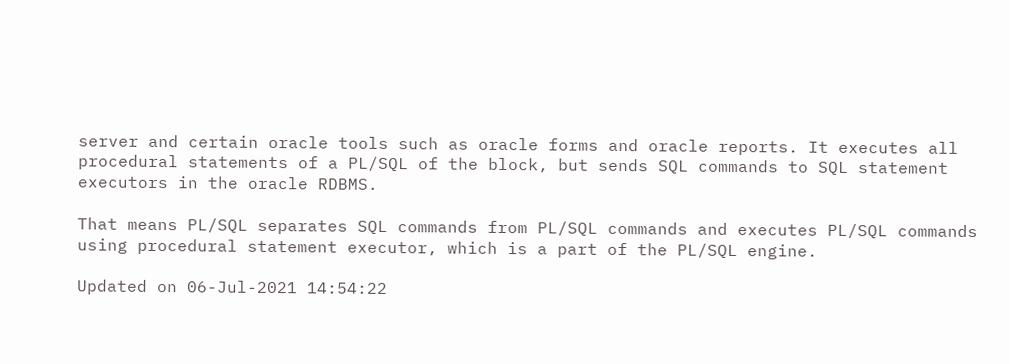server and certain oracle tools such as oracle forms and oracle reports. It executes all procedural statements of a PL/SQL of the block, but sends SQL commands to SQL statement executors in the oracle RDBMS.

That means PL/SQL separates SQL commands from PL/SQL commands and executes PL/SQL commands using procedural statement executor, which is a part of the PL/SQL engine.

Updated on 06-Jul-2021 14:54:22